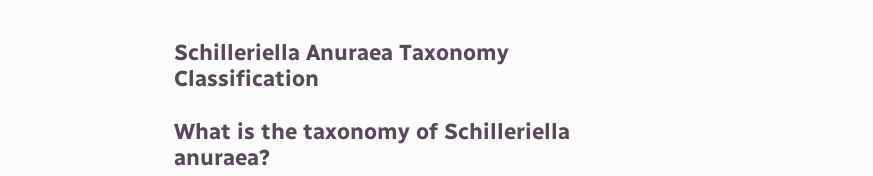Schilleriella Anuraea Taxonomy Classification

What is the taxonomy of Schilleriella anuraea?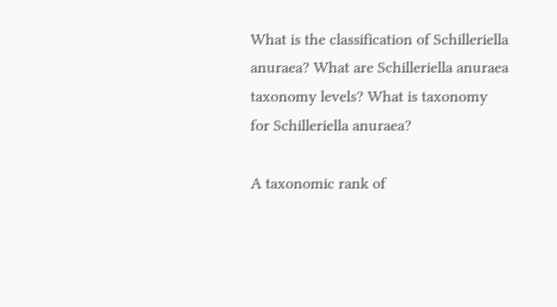What is the classification of Schilleriella anuraea? What are Schilleriella anuraea taxonomy levels? What is taxonomy for Schilleriella anuraea?

A taxonomic rank of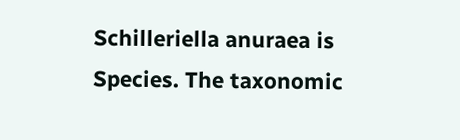Schilleriella anuraea is Species. The taxonomic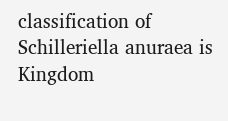classification of Schilleriella anuraea is Kingdom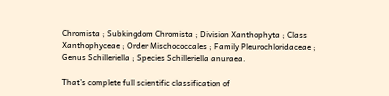Chromista ; Subkingdom Chromista ; Division Xanthophyta ; Class Xanthophyceae ; Order Mischococcales ; Family Pleurochloridaceae ; Genus Schilleriella ; Species Schilleriella anuraea.

That’s complete full scientific classification of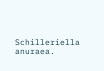Schilleriella anuraea.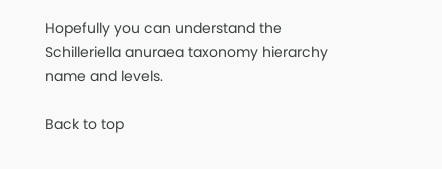Hopefully you can understand the Schilleriella anuraea taxonomy hierarchy name and levels.

Back to top